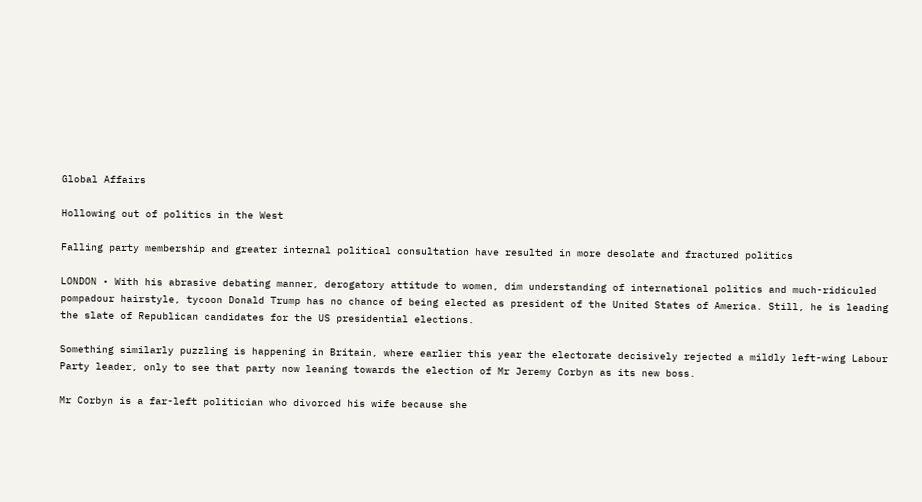Global Affairs

Hollowing out of politics in the West

Falling party membership and greater internal political consultation have resulted in more desolate and fractured politics

LONDON • With his abrasive debating manner, derogatory attitude to women, dim understanding of international politics and much-ridiculed pompadour hairstyle, tycoon Donald Trump has no chance of being elected as president of the United States of America. Still, he is leading the slate of Republican candidates for the US presidential elections.

Something similarly puzzling is happening in Britain, where earlier this year the electorate decisively rejected a mildly left-wing Labour Party leader, only to see that party now leaning towards the election of Mr Jeremy Corbyn as its new boss.

Mr Corbyn is a far-left politician who divorced his wife because she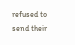refused to send their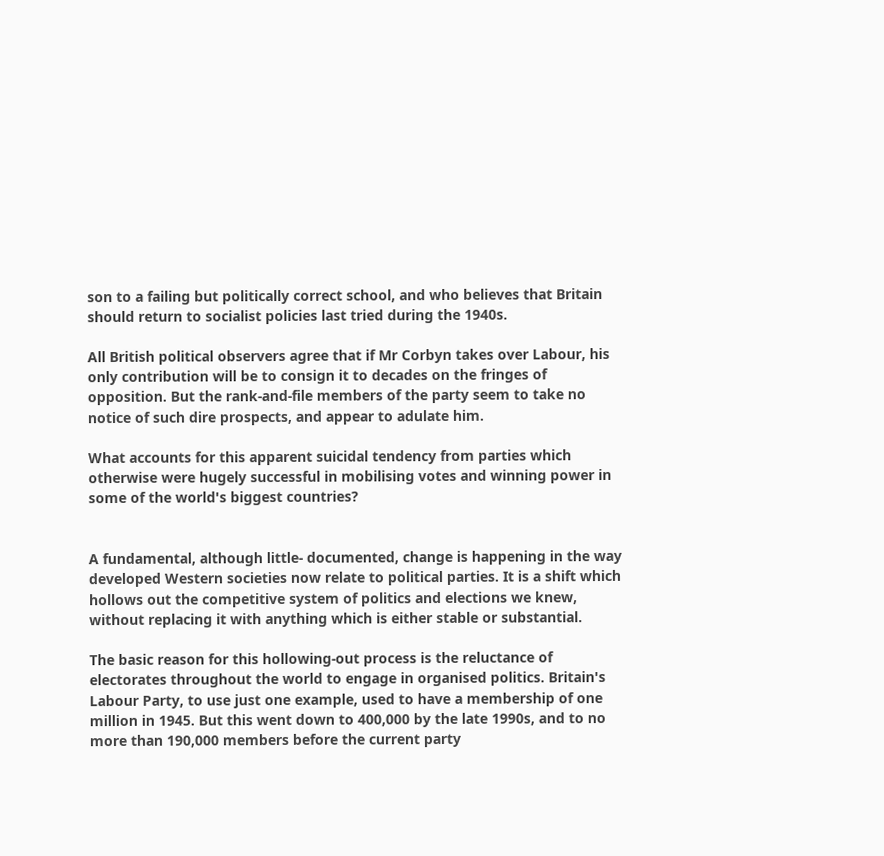son to a failing but politically correct school, and who believes that Britain should return to socialist policies last tried during the 1940s.

All British political observers agree that if Mr Corbyn takes over Labour, his only contribution will be to consign it to decades on the fringes of opposition. But the rank-and-file members of the party seem to take no notice of such dire prospects, and appear to adulate him.

What accounts for this apparent suicidal tendency from parties which otherwise were hugely successful in mobilising votes and winning power in some of the world's biggest countries?


A fundamental, although little- documented, change is happening in the way developed Western societies now relate to political parties. It is a shift which hollows out the competitive system of politics and elections we knew, without replacing it with anything which is either stable or substantial.

The basic reason for this hollowing-out process is the reluctance of electorates throughout the world to engage in organised politics. Britain's Labour Party, to use just one example, used to have a membership of one million in 1945. But this went down to 400,000 by the late 1990s, and to no more than 190,000 members before the current party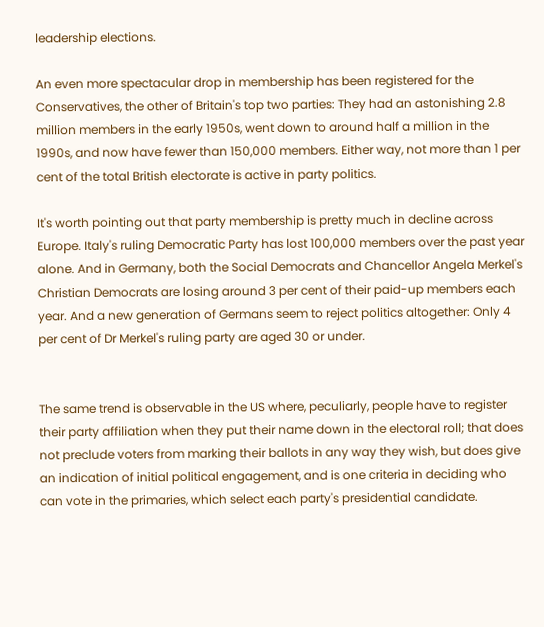leadership elections.

An even more spectacular drop in membership has been registered for the Conservatives, the other of Britain's top two parties: They had an astonishing 2.8 million members in the early 1950s, went down to around half a million in the 1990s, and now have fewer than 150,000 members. Either way, not more than 1 per cent of the total British electorate is active in party politics.

It's worth pointing out that party membership is pretty much in decline across Europe. Italy's ruling Democratic Party has lost 100,000 members over the past year alone. And in Germany, both the Social Democrats and Chancellor Angela Merkel's Christian Democrats are losing around 3 per cent of their paid-up members each year. And a new generation of Germans seem to reject politics altogether: Only 4 per cent of Dr Merkel's ruling party are aged 30 or under.


The same trend is observable in the US where, peculiarly, people have to register their party affiliation when they put their name down in the electoral roll; that does not preclude voters from marking their ballots in any way they wish, but does give an indication of initial political engagement, and is one criteria in deciding who can vote in the primaries, which select each party's presidential candidate.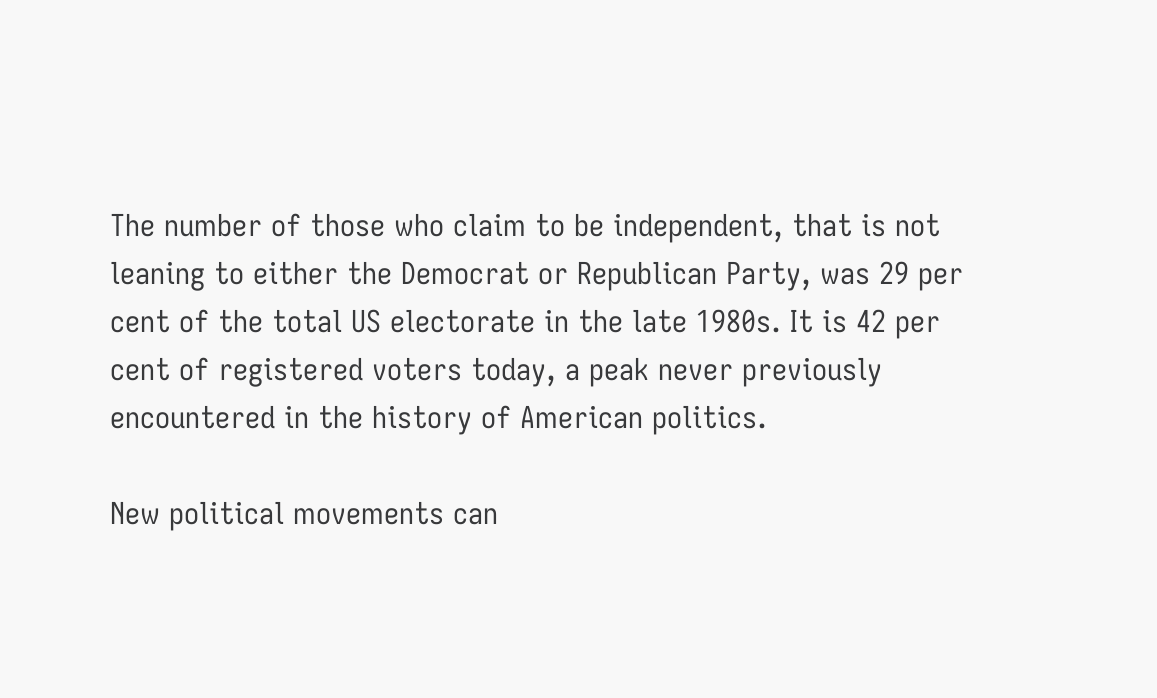The number of those who claim to be independent, that is not leaning to either the Democrat or Republican Party, was 29 per cent of the total US electorate in the late 1980s. It is 42 per cent of registered voters today, a peak never previously encountered in the history of American politics.

New political movements can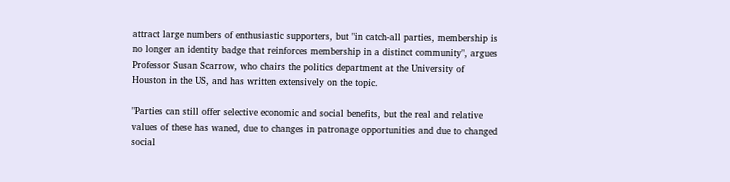attract large numbers of enthusiastic supporters, but "in catch-all parties, membership is no longer an identity badge that reinforces membership in a distinct community", argues Professor Susan Scarrow, who chairs the politics department at the University of Houston in the US, and has written extensively on the topic.

"Parties can still offer selective economic and social benefits, but the real and relative values of these has waned, due to changes in patronage opportunities and due to changed social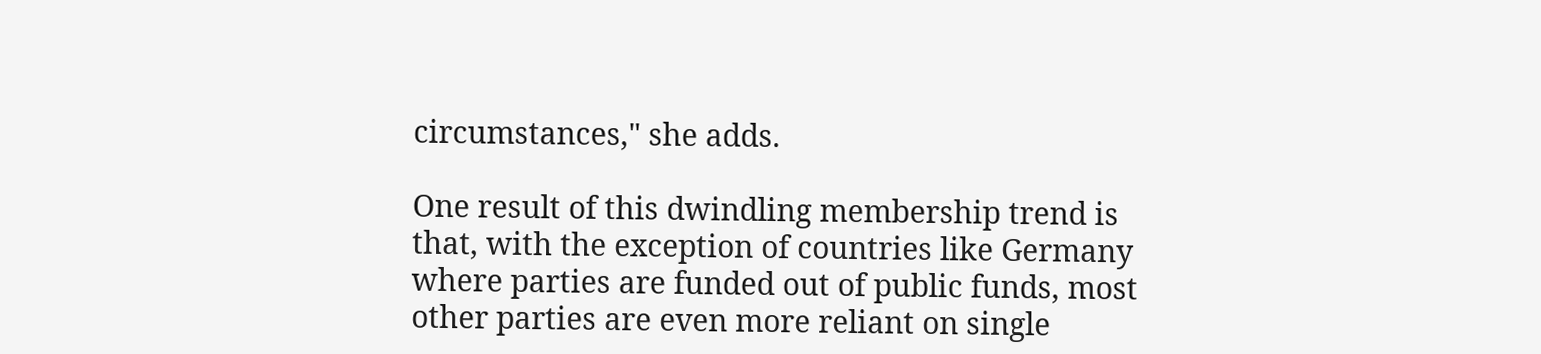circumstances," she adds.

One result of this dwindling membership trend is that, with the exception of countries like Germany where parties are funded out of public funds, most other parties are even more reliant on single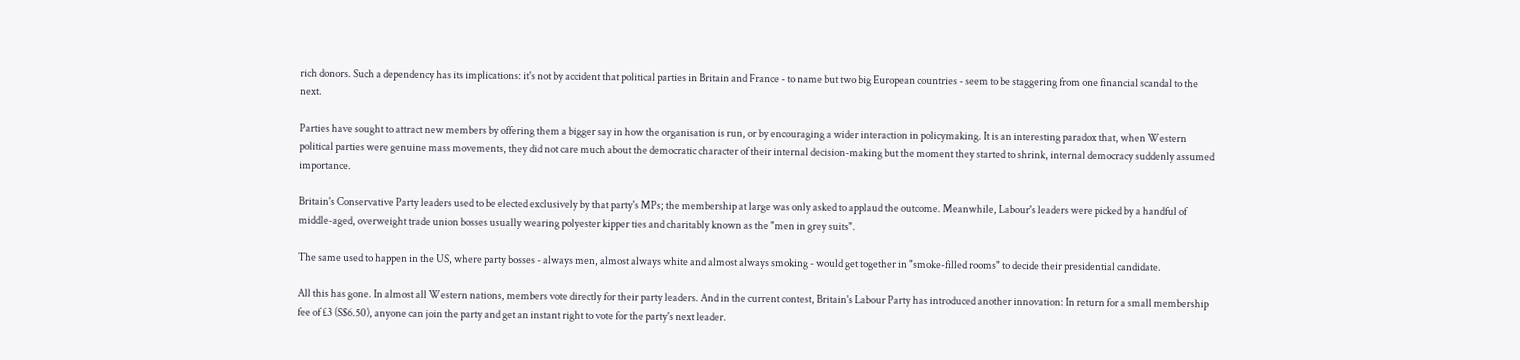rich donors. Such a dependency has its implications: it's not by accident that political parties in Britain and France - to name but two big European countries - seem to be staggering from one financial scandal to the next.

Parties have sought to attract new members by offering them a bigger say in how the organisation is run, or by encouraging a wider interaction in policymaking. It is an interesting paradox that, when Western political parties were genuine mass movements, they did not care much about the democratic character of their internal decision-making but the moment they started to shrink, internal democracy suddenly assumed importance.

Britain's Conservative Party leaders used to be elected exclusively by that party's MPs; the membership at large was only asked to applaud the outcome. Meanwhile, Labour's leaders were picked by a handful of middle-aged, overweight trade union bosses usually wearing polyester kipper ties and charitably known as the "men in grey suits".

The same used to happen in the US, where party bosses - always men, almost always white and almost always smoking - would get together in "smoke-filled rooms" to decide their presidential candidate.

All this has gone. In almost all Western nations, members vote directly for their party leaders. And in the current contest, Britain's Labour Party has introduced another innovation: In return for a small membership fee of £3 (S$6.50), anyone can join the party and get an instant right to vote for the party's next leader.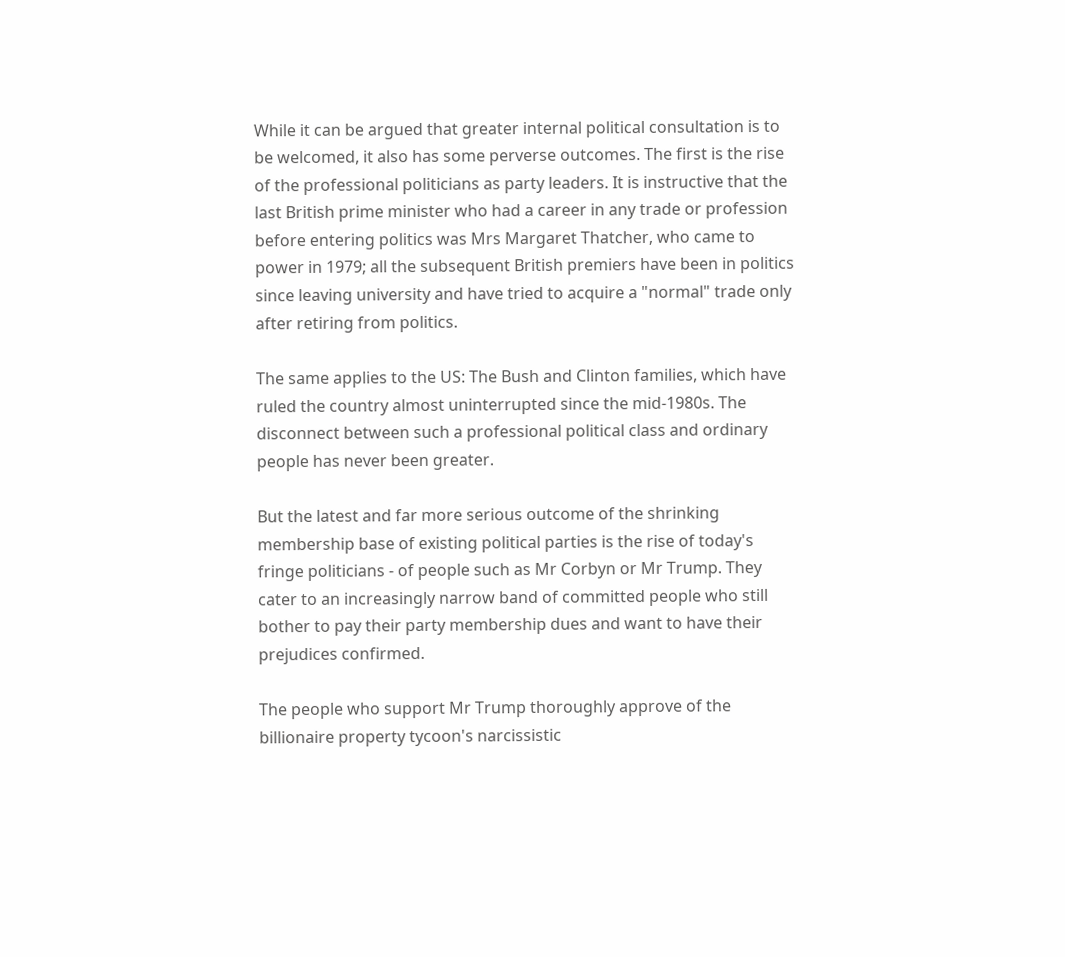While it can be argued that greater internal political consultation is to be welcomed, it also has some perverse outcomes. The first is the rise of the professional politicians as party leaders. It is instructive that the last British prime minister who had a career in any trade or profession before entering politics was Mrs Margaret Thatcher, who came to power in 1979; all the subsequent British premiers have been in politics since leaving university and have tried to acquire a "normal" trade only after retiring from politics.

The same applies to the US: The Bush and Clinton families, which have ruled the country almost uninterrupted since the mid-1980s. The disconnect between such a professional political class and ordinary people has never been greater.

But the latest and far more serious outcome of the shrinking membership base of existing political parties is the rise of today's fringe politicians - of people such as Mr Corbyn or Mr Trump. They cater to an increasingly narrow band of committed people who still bother to pay their party membership dues and want to have their prejudices confirmed.

The people who support Mr Trump thoroughly approve of the billionaire property tycoon's narcissistic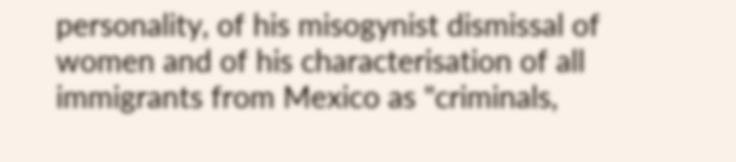personality, of his misogynist dismissal of women and of his characterisation of all immigrants from Mexico as "criminals,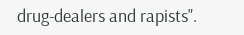drug-dealers and rapists".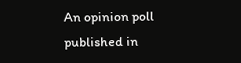An opinion poll published in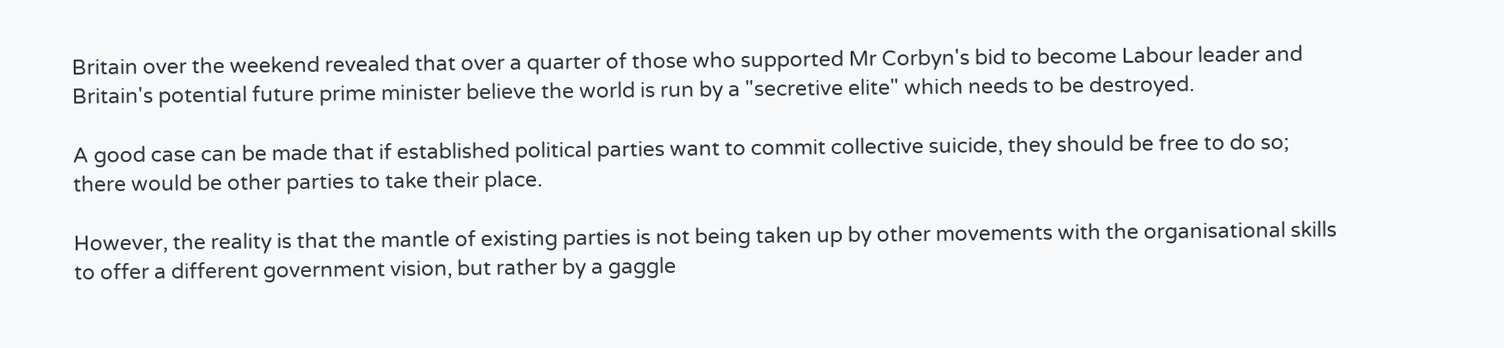Britain over the weekend revealed that over a quarter of those who supported Mr Corbyn's bid to become Labour leader and Britain's potential future prime minister believe the world is run by a "secretive elite" which needs to be destroyed.

A good case can be made that if established political parties want to commit collective suicide, they should be free to do so; there would be other parties to take their place.

However, the reality is that the mantle of existing parties is not being taken up by other movements with the organisational skills to offer a different government vision, but rather by a gaggle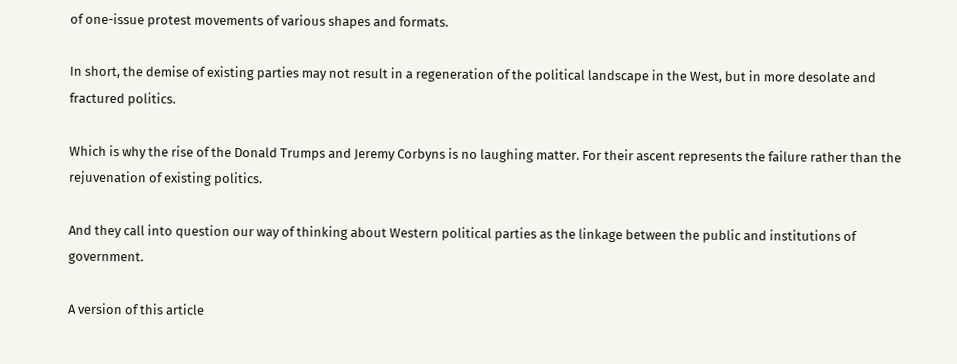of one-issue protest movements of various shapes and formats.

In short, the demise of existing parties may not result in a regeneration of the political landscape in the West, but in more desolate and fractured politics.

Which is why the rise of the Donald Trumps and Jeremy Corbyns is no laughing matter. For their ascent represents the failure rather than the rejuvenation of existing politics.

And they call into question our way of thinking about Western political parties as the linkage between the public and institutions of government.

A version of this article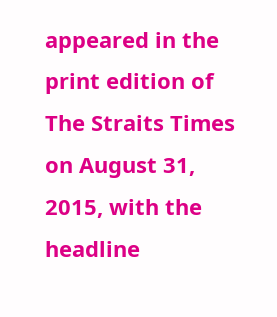appeared in the print edition of The Straits Times on August 31, 2015, with the headline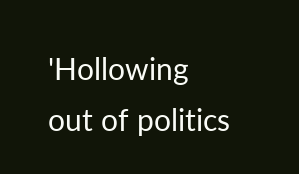'Hollowing out of politics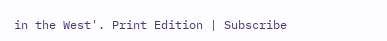in the West'. Print Edition | Subscribe